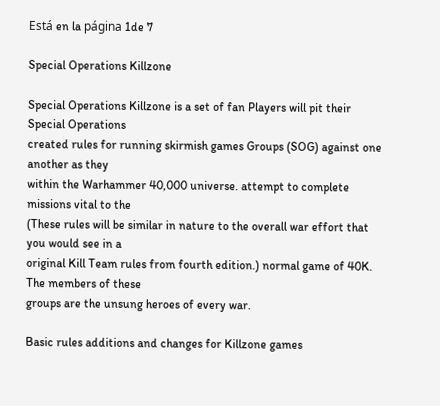Está en la página 1de 7

Special Operations Killzone

Special Operations Killzone is a set of fan Players will pit their Special Operations
created rules for running skirmish games Groups (SOG) against one another as they
within the Warhammer 40,000 universe. attempt to complete missions vital to the
(These rules will be similar in nature to the overall war effort that you would see in a
original Kill Team rules from fourth edition.) normal game of 40K. The members of these
groups are the unsung heroes of every war.

Basic rules additions and changes for Killzone games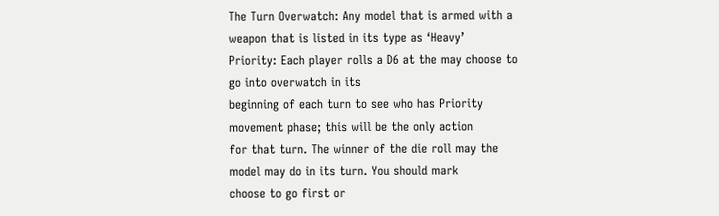The Turn Overwatch: Any model that is armed with a
weapon that is listed in its type as ‘Heavy’
Priority: Each player rolls a D6 at the may choose to go into overwatch in its
beginning of each turn to see who has Priority movement phase; this will be the only action
for that turn. The winner of the die roll may the model may do in its turn. You should mark
choose to go first or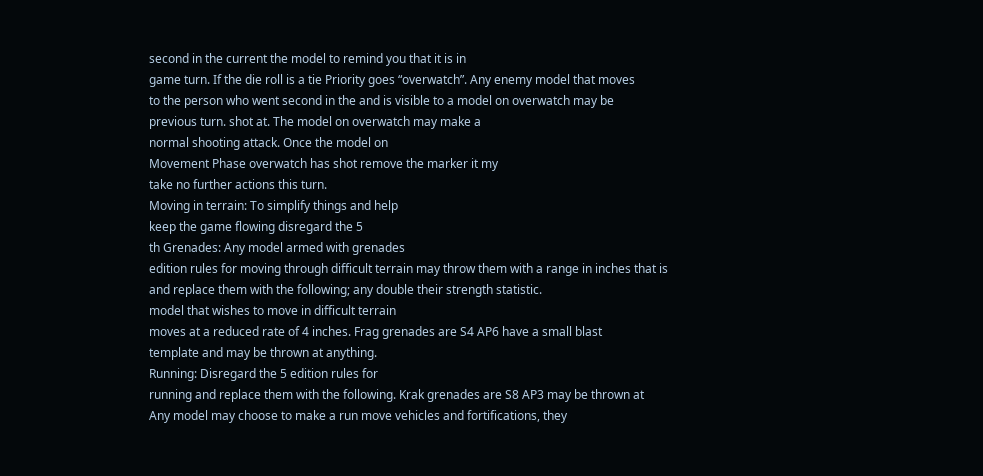second in the current the model to remind you that it is in
game turn. If the die roll is a tie Priority goes “overwatch”. Any enemy model that moves
to the person who went second in the and is visible to a model on overwatch may be
previous turn. shot at. The model on overwatch may make a
normal shooting attack. Once the model on
Movement Phase overwatch has shot remove the marker it my
take no further actions this turn.
Moving in terrain: To simplify things and help
keep the game flowing disregard the 5
th Grenades: Any model armed with grenades
edition rules for moving through difficult terrain may throw them with a range in inches that is
and replace them with the following; any double their strength statistic.
model that wishes to move in difficult terrain
moves at a reduced rate of 4 inches. Frag grenades are S4 AP6 have a small blast
template and may be thrown at anything.
Running: Disregard the 5 edition rules for
running and replace them with the following. Krak grenades are S8 AP3 may be thrown at
Any model may choose to make a run move vehicles and fortifications, they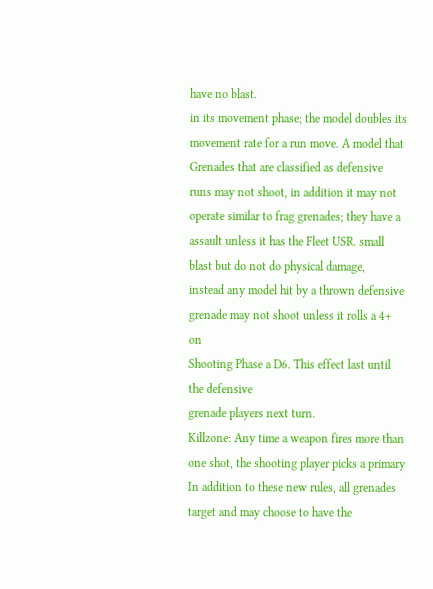have no blast.
in its movement phase; the model doubles its
movement rate for a run move. A model that Grenades that are classified as defensive
runs may not shoot, in addition it may not operate similar to frag grenades; they have a
assault unless it has the Fleet USR. small blast but do not do physical damage,
instead any model hit by a thrown defensive
grenade may not shoot unless it rolls a 4+ on
Shooting Phase a D6. This effect last until the defensive
grenade players next turn.
Killzone: Any time a weapon fires more than
one shot, the shooting player picks a primary In addition to these new rules, all grenades
target and may choose to have the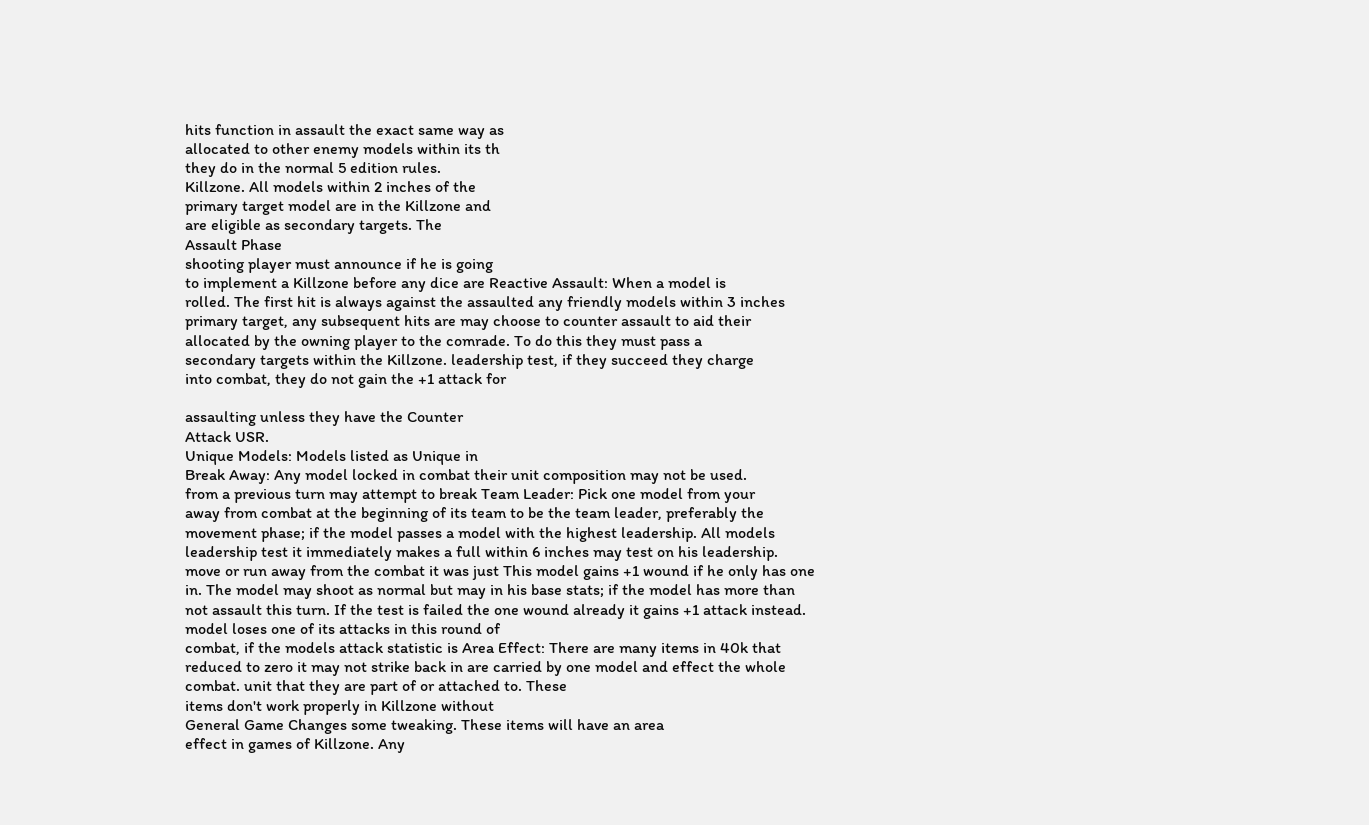hits function in assault the exact same way as
allocated to other enemy models within its th
they do in the normal 5 edition rules.
Killzone. All models within 2 inches of the
primary target model are in the Killzone and
are eligible as secondary targets. The
Assault Phase
shooting player must announce if he is going
to implement a Killzone before any dice are Reactive Assault: When a model is
rolled. The first hit is always against the assaulted any friendly models within 3 inches
primary target, any subsequent hits are may choose to counter assault to aid their
allocated by the owning player to the comrade. To do this they must pass a
secondary targets within the Killzone. leadership test, if they succeed they charge
into combat, they do not gain the +1 attack for

assaulting unless they have the Counter
Attack USR.
Unique Models: Models listed as Unique in
Break Away: Any model locked in combat their unit composition may not be used.
from a previous turn may attempt to break Team Leader: Pick one model from your
away from combat at the beginning of its team to be the team leader, preferably the
movement phase; if the model passes a model with the highest leadership. All models
leadership test it immediately makes a full within 6 inches may test on his leadership.
move or run away from the combat it was just This model gains +1 wound if he only has one
in. The model may shoot as normal but may in his base stats; if the model has more than
not assault this turn. If the test is failed the one wound already it gains +1 attack instead.
model loses one of its attacks in this round of
combat, if the models attack statistic is Area Effect: There are many items in 40k that
reduced to zero it may not strike back in are carried by one model and effect the whole
combat. unit that they are part of or attached to. These
items don't work properly in Killzone without
General Game Changes some tweaking. These items will have an area
effect in games of Killzone. Any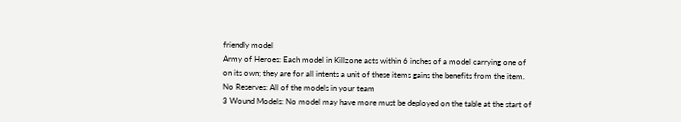friendly model
Army of Heroes: Each model in Killzone acts within 6 inches of a model carrying one of
on its own; they are for all intents a unit of these items gains the benefits from the item.
No Reserves: All of the models in your team
3 Wound Models: No model may have more must be deployed on the table at the start of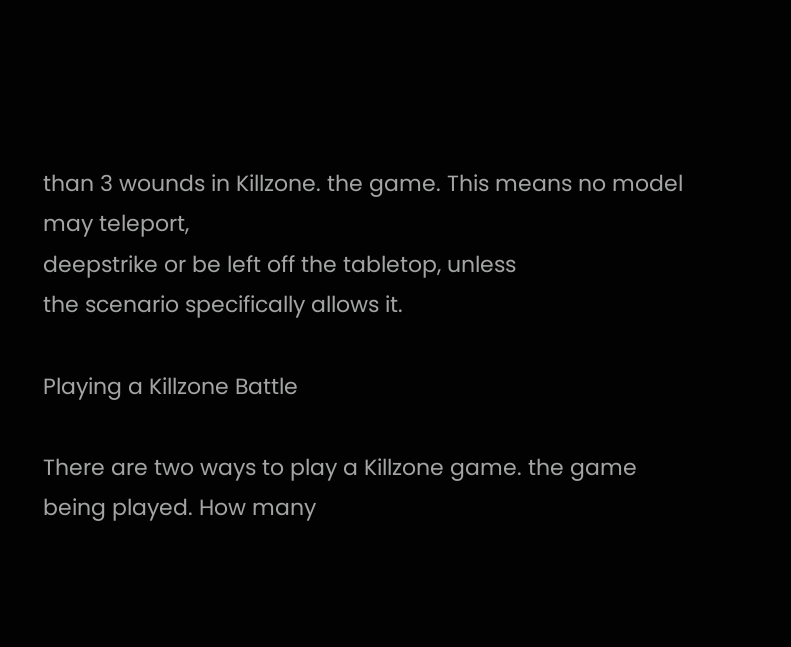than 3 wounds in Killzone. the game. This means no model may teleport,
deepstrike or be left off the tabletop, unless
the scenario specifically allows it.

Playing a Killzone Battle

There are two ways to play a Killzone game. the game being played. How many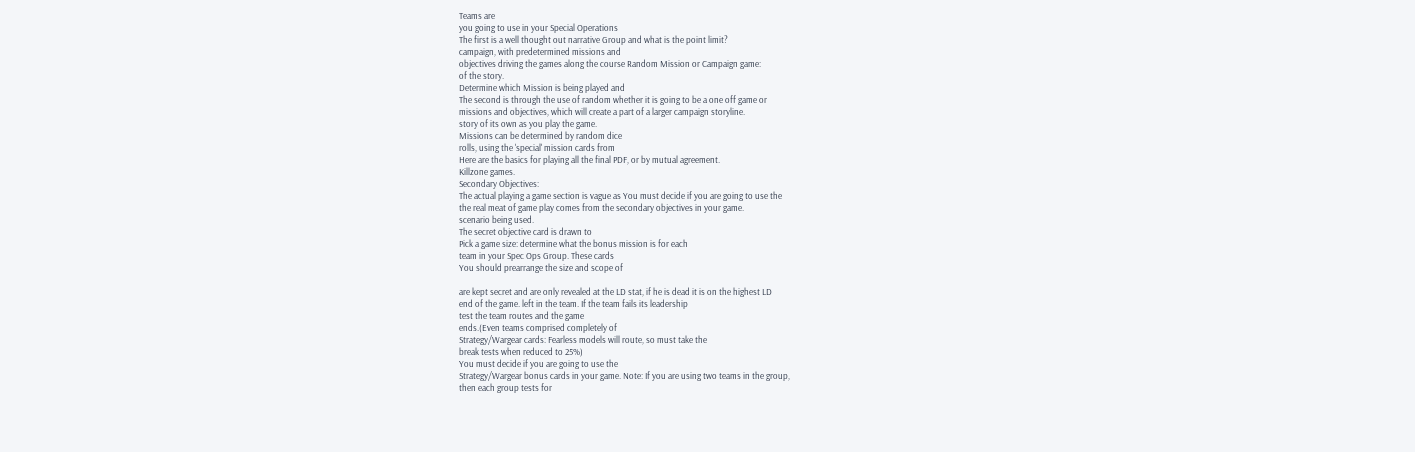Teams are
you going to use in your Special Operations
The first is a well thought out narrative Group and what is the point limit?
campaign, with predetermined missions and
objectives driving the games along the course Random Mission or Campaign game:
of the story.
Determine which Mission is being played and
The second is through the use of random whether it is going to be a one off game or
missions and objectives, which will create a part of a larger campaign storyline.
story of its own as you play the game.
Missions can be determined by random dice
rolls, using the 'special' mission cards from
Here are the basics for playing all the final PDF, or by mutual agreement.
Killzone games.
Secondary Objectives:
The actual playing a game section is vague as You must decide if you are going to use the
the real meat of game play comes from the secondary objectives in your game.
scenario being used.
The secret objective card is drawn to
Pick a game size: determine what the bonus mission is for each
team in your Spec Ops Group. These cards
You should prearrange the size and scope of

are kept secret and are only revealed at the LD stat, if he is dead it is on the highest LD
end of the game. left in the team. If the team fails its leadership
test the team routes and the game
ends.(Even teams comprised completely of
Strategy/Wargear cards: Fearless models will route, so must take the
break tests when reduced to 25%)
You must decide if you are going to use the
Strategy/Wargear bonus cards in your game. Note: If you are using two teams in the group,
then each group tests for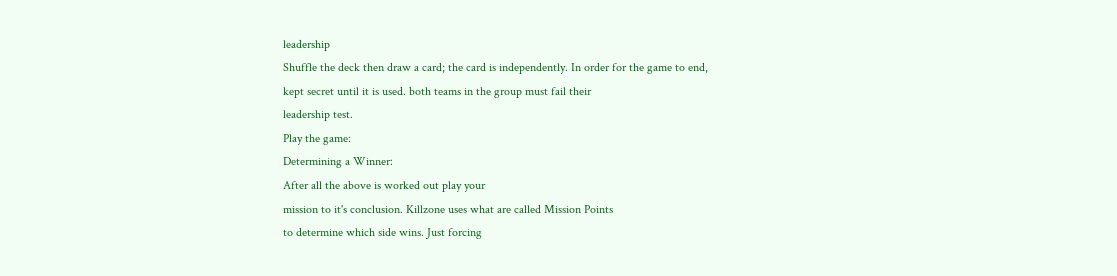leadership
Shuffle the deck then draw a card; the card is independently. In order for the game to end,
kept secret until it is used. both teams in the group must fail their
leadership test.
Play the game:
Determining a Winner:
After all the above is worked out play your
mission to it's conclusion. Killzone uses what are called Mission Points
to determine which side wins. Just forcing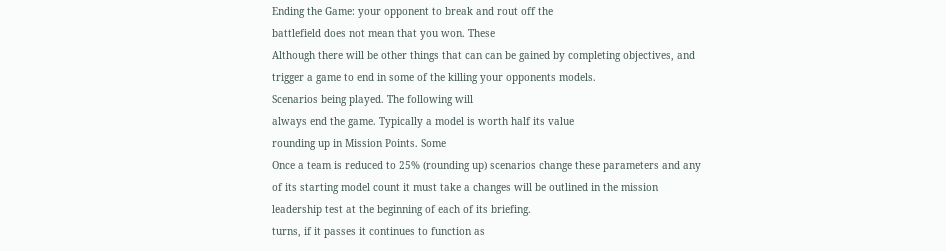Ending the Game: your opponent to break and rout off the
battlefield does not mean that you won. These
Although there will be other things that can can be gained by completing objectives, and
trigger a game to end in some of the killing your opponents models.
Scenarios being played. The following will
always end the game. Typically a model is worth half its value
rounding up in Mission Points. Some
Once a team is reduced to 25% (rounding up) scenarios change these parameters and any
of its starting model count it must take a changes will be outlined in the mission
leadership test at the beginning of each of its briefing.
turns, if it passes it continues to function as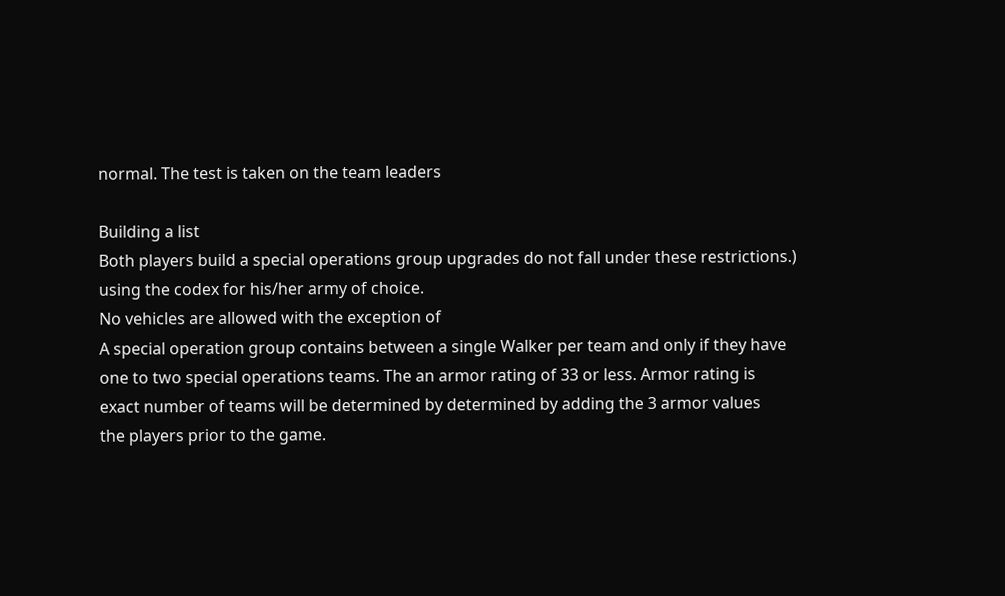normal. The test is taken on the team leaders

Building a list
Both players build a special operations group upgrades do not fall under these restrictions.)
using the codex for his/her army of choice.
No vehicles are allowed with the exception of
A special operation group contains between a single Walker per team and only if they have
one to two special operations teams. The an armor rating of 33 or less. Armor rating is
exact number of teams will be determined by determined by adding the 3 armor values
the players prior to the game.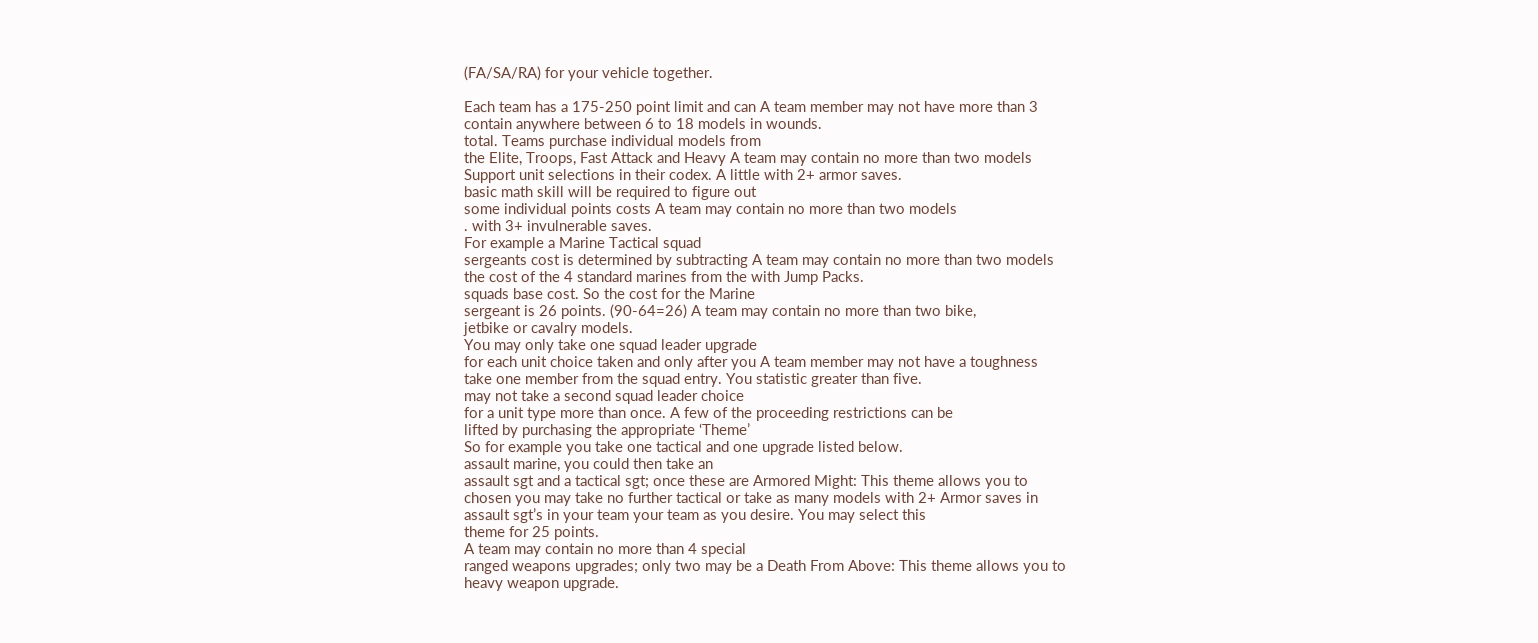(FA/SA/RA) for your vehicle together.

Each team has a 175-250 point limit and can A team member may not have more than 3
contain anywhere between 6 to 18 models in wounds.
total. Teams purchase individual models from
the Elite, Troops, Fast Attack and Heavy A team may contain no more than two models
Support unit selections in their codex. A little with 2+ armor saves.
basic math skill will be required to figure out
some individual points costs A team may contain no more than two models
. with 3+ invulnerable saves.
For example a Marine Tactical squad
sergeants cost is determined by subtracting A team may contain no more than two models
the cost of the 4 standard marines from the with Jump Packs.
squads base cost. So the cost for the Marine
sergeant is 26 points. (90-64=26) A team may contain no more than two bike,
jetbike or cavalry models.
You may only take one squad leader upgrade
for each unit choice taken and only after you A team member may not have a toughness
take one member from the squad entry. You statistic greater than five.
may not take a second squad leader choice
for a unit type more than once. A few of the proceeding restrictions can be
lifted by purchasing the appropriate ‘Theme’
So for example you take one tactical and one upgrade listed below.
assault marine, you could then take an
assault sgt and a tactical sgt; once these are Armored Might: This theme allows you to
chosen you may take no further tactical or take as many models with 2+ Armor saves in
assault sgt’s in your team your team as you desire. You may select this
theme for 25 points.
A team may contain no more than 4 special
ranged weapons upgrades; only two may be a Death From Above: This theme allows you to
heavy weapon upgrade.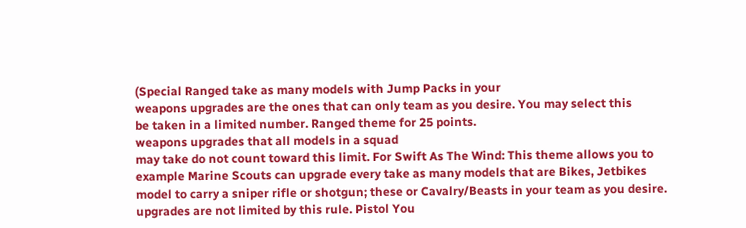(Special Ranged take as many models with Jump Packs in your
weapons upgrades are the ones that can only team as you desire. You may select this
be taken in a limited number. Ranged theme for 25 points.
weapons upgrades that all models in a squad
may take do not count toward this limit. For Swift As The Wind: This theme allows you to
example Marine Scouts can upgrade every take as many models that are Bikes, Jetbikes
model to carry a sniper rifle or shotgun; these or Cavalry/Beasts in your team as you desire.
upgrades are not limited by this rule. Pistol You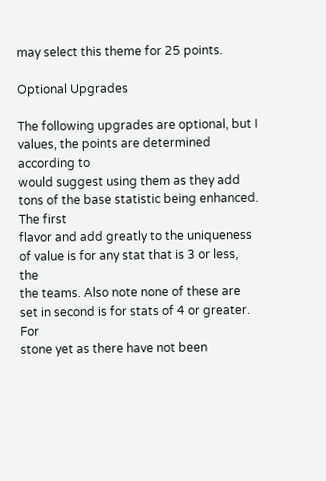may select this theme for 25 points.

Optional Upgrades

The following upgrades are optional, but I values, the points are determined according to
would suggest using them as they add tons of the base statistic being enhanced. The first
flavor and add greatly to the uniqueness of value is for any stat that is 3 or less, the
the teams. Also note none of these are set in second is for stats of 4 or greater. For
stone yet as there have not been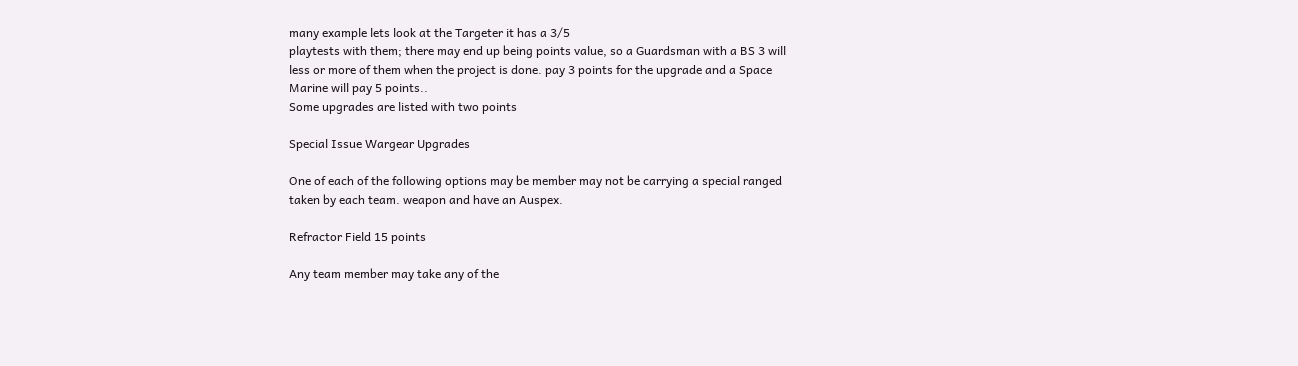many example lets look at the Targeter it has a 3/5
playtests with them; there may end up being points value, so a Guardsman with a BS 3 will
less or more of them when the project is done. pay 3 points for the upgrade and a Space
Marine will pay 5 points..
Some upgrades are listed with two points

Special Issue Wargear Upgrades

One of each of the following options may be member may not be carrying a special ranged
taken by each team. weapon and have an Auspex.

Refractor Field 15 points

Any team member may take any of the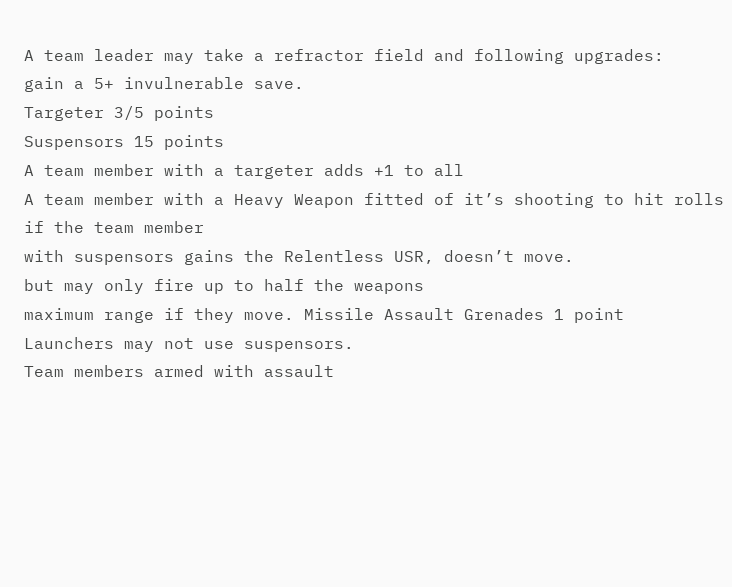A team leader may take a refractor field and following upgrades:
gain a 5+ invulnerable save.
Targeter 3/5 points
Suspensors 15 points
A team member with a targeter adds +1 to all
A team member with a Heavy Weapon fitted of it’s shooting to hit rolls if the team member
with suspensors gains the Relentless USR, doesn’t move.
but may only fire up to half the weapons
maximum range if they move. Missile Assault Grenades 1 point
Launchers may not use suspensors.
Team members armed with assault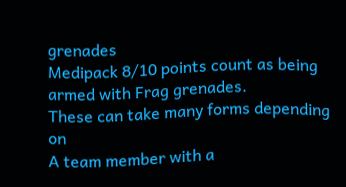grenades
Medipack 8/10 points count as being armed with Frag grenades.
These can take many forms depending on
A team member with a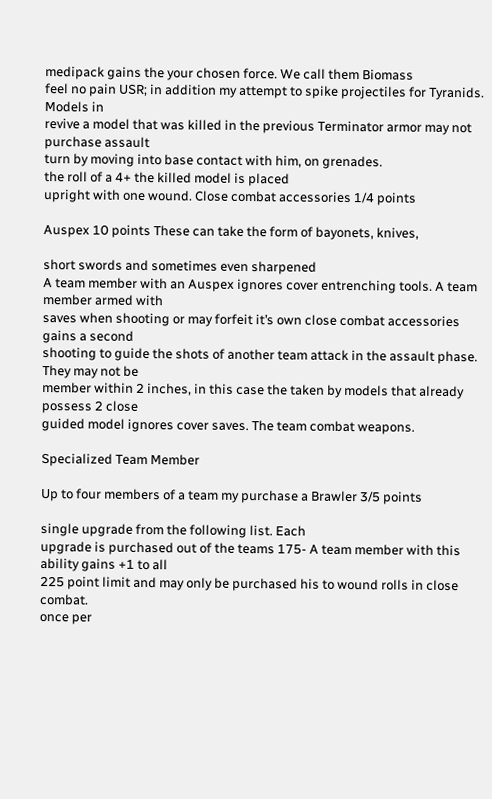medipack gains the your chosen force. We call them Biomass
feel no pain USR; in addition my attempt to spike projectiles for Tyranids. Models in
revive a model that was killed in the previous Terminator armor may not purchase assault
turn by moving into base contact with him, on grenades.
the roll of a 4+ the killed model is placed
upright with one wound. Close combat accessories 1/4 points

Auspex 10 points These can take the form of bayonets, knives,

short swords and sometimes even sharpened
A team member with an Auspex ignores cover entrenching tools. A team member armed with
saves when shooting or may forfeit it’s own close combat accessories gains a second
shooting to guide the shots of another team attack in the assault phase. They may not be
member within 2 inches, in this case the taken by models that already possess 2 close
guided model ignores cover saves. The team combat weapons.

Specialized Team Member

Up to four members of a team my purchase a Brawler 3/5 points

single upgrade from the following list. Each
upgrade is purchased out of the teams 175- A team member with this ability gains +1 to all
225 point limit and may only be purchased his to wound rolls in close combat.
once per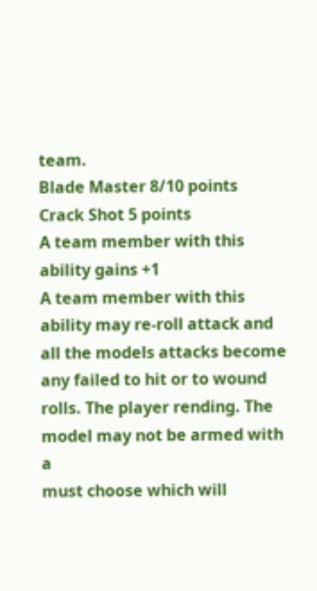team.
Blade Master 8/10 points
Crack Shot 5 points
A team member with this ability gains +1
A team member with this ability may re-roll attack and all the models attacks become
any failed to hit or to wound rolls. The player rending. The model may not be armed with a
must choose which will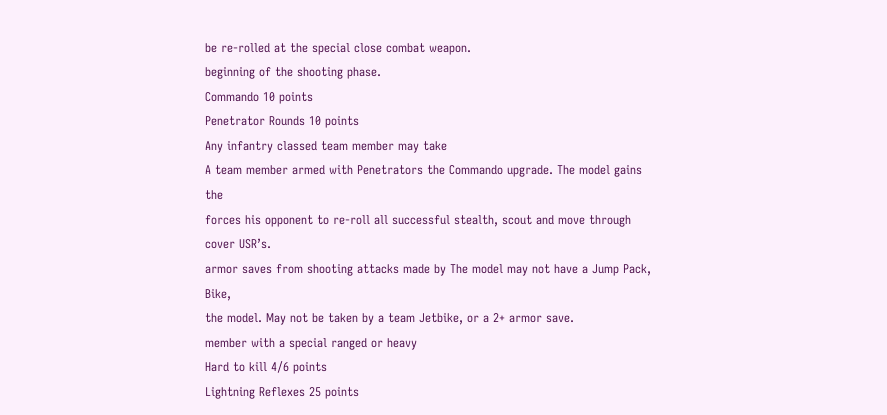be re-rolled at the special close combat weapon.
beginning of the shooting phase.
Commando 10 points
Penetrator Rounds 10 points
Any infantry classed team member may take
A team member armed with Penetrators the Commando upgrade. The model gains the
forces his opponent to re-roll all successful stealth, scout and move through cover USR’s.
armor saves from shooting attacks made by The model may not have a Jump Pack, Bike,
the model. May not be taken by a team Jetbike, or a 2+ armor save.
member with a special ranged or heavy
Hard to kill 4/6 points
Lightning Reflexes 25 points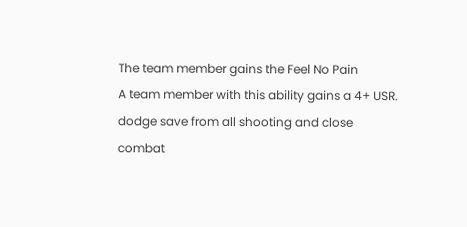The team member gains the Feel No Pain
A team member with this ability gains a 4+ USR.
dodge save from all shooting and close
combat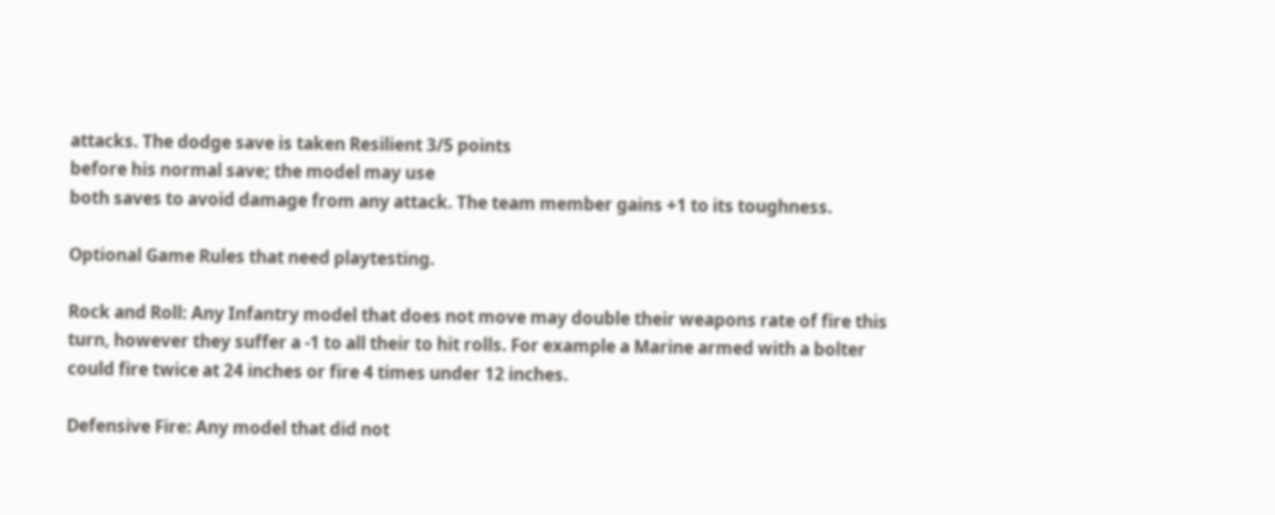attacks. The dodge save is taken Resilient 3/5 points
before his normal save; the model may use
both saves to avoid damage from any attack. The team member gains +1 to its toughness.

Optional Game Rules that need playtesting.

Rock and Roll: Any Infantry model that does not move may double their weapons rate of fire this
turn, however they suffer a -1 to all their to hit rolls. For example a Marine armed with a bolter
could fire twice at 24 inches or fire 4 times under 12 inches.

Defensive Fire: Any model that did not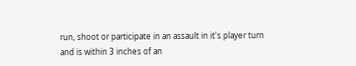run, shoot or participate in an assault in it's player turn
and is within 3 inches of an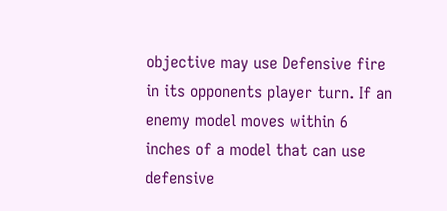objective may use Defensive fire in its opponents player turn. If an
enemy model moves within 6 inches of a model that can use defensive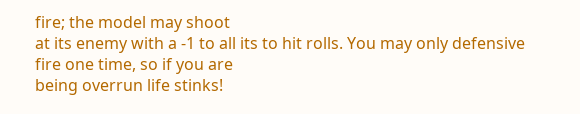fire; the model may shoot
at its enemy with a -1 to all its to hit rolls. You may only defensive fire one time, so if you are
being overrun life stinks!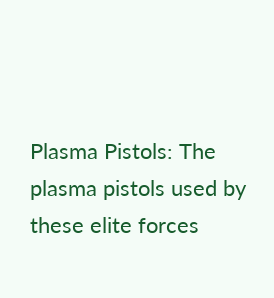Plasma Pistols: The plasma pistols used by these elite forces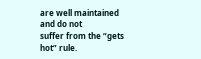are well maintained and do not
suffer from the “gets hot” rule.